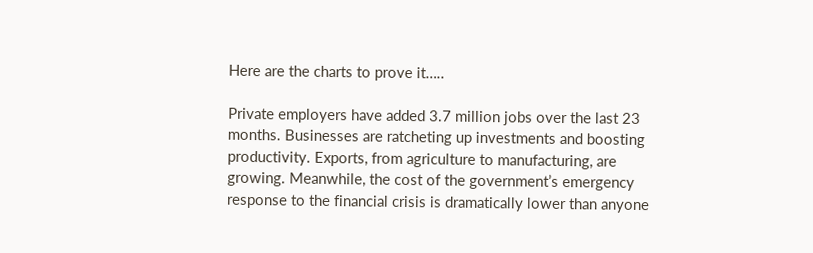Here are the charts to prove it…..

Private employers have added 3.7 million jobs over the last 23 months. Businesses are ratcheting up investments and boosting productivity. Exports, from agriculture to manufacturing, are growing. Meanwhile, the cost of the government’s emergency response to the financial crisis is dramatically lower than anyone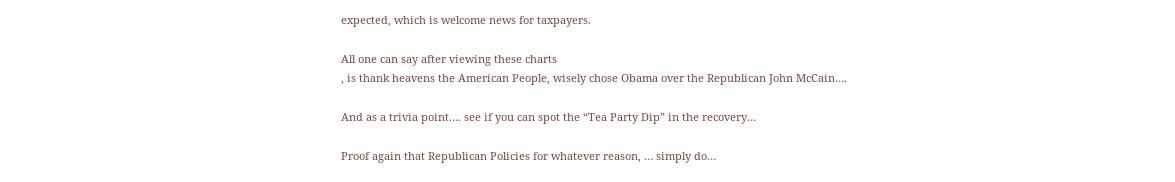expected, which is welcome news for taxpayers.

All one can say after viewing these charts
, is thank heavens the American People, wisely chose Obama over the Republican John McCain….

And as a trivia point…. see if you can spot the “Tea Party Dip” in the recovery…

Proof again that Republican Policies for whatever reason, … simply do…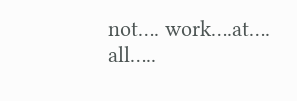not…. work….at…. all…..